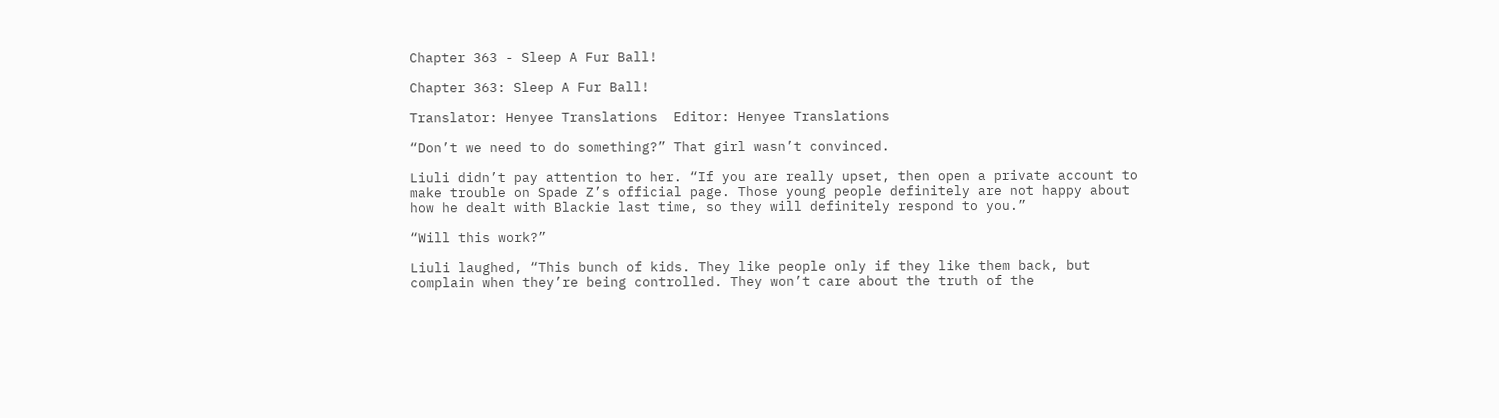Chapter 363 - Sleep A Fur Ball!

Chapter 363: Sleep A Fur Ball!

Translator: Henyee Translations  Editor: Henyee Translations

“Don’t we need to do something?” That girl wasn’t convinced.

Liuli didn’t pay attention to her. “If you are really upset, then open a private account to make trouble on Spade Z’s official page. Those young people definitely are not happy about how he dealt with Blackie last time, so they will definitely respond to you.”

“Will this work?”

Liuli laughed, “This bunch of kids. They like people only if they like them back, but complain when they’re being controlled. They won’t care about the truth of the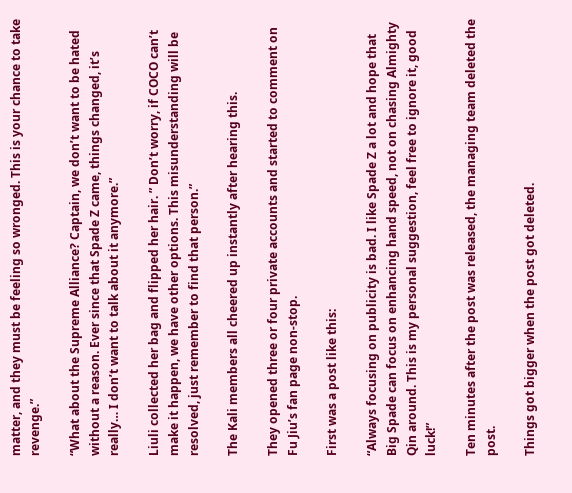matter, and they must be feeling so wronged. This is your chance to take revenge.”

“What about the Supreme Alliance? Captain, we don’t want to be hated without a reason. Ever since that Spade Z came, things changed, it’s really… I don’t want to talk about it anymore.”

Liuli collected her bag and flipped her hair. ” Don’t worry, if COCO can’t make it happen, we have other options. This misunderstanding will be resolved, just remember to find that person.”

The Kali members all cheered up instantly after hearing this.

They opened three or four private accounts and started to comment on Fu Jiu’s fan page non-stop.

First was a post like this:

“Always focusing on publicity is bad. I like Spade Z a lot and hope that Big Spade can focus on enhancing hand speed, not on chasing Almighty Qin around. This is my personal suggestion, feel free to ignore it, good luck!”

Ten minutes after the post was released, the managing team deleted the post.

Things got bigger when the post got deleted.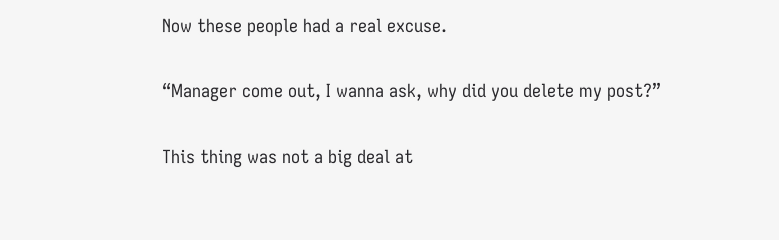Now these people had a real excuse.

“Manager come out, I wanna ask, why did you delete my post?”

This thing was not a big deal at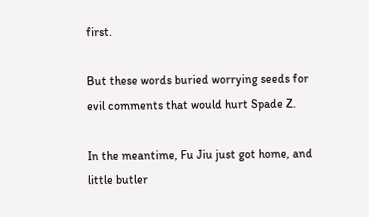first.

But these words buried worrying seeds for evil comments that would hurt Spade Z.

In the meantime, Fu Jiu just got home, and little butler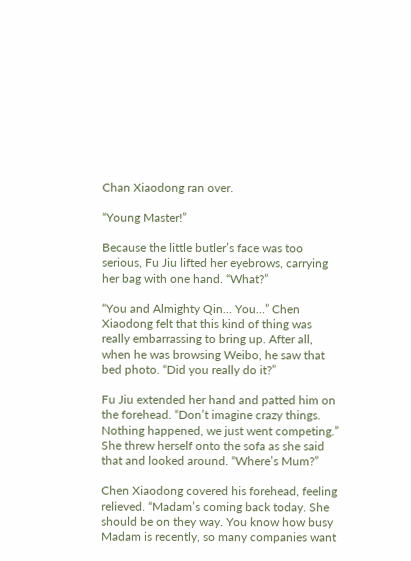Chan Xiaodong ran over.

“Young Master!”

Because the little butler’s face was too serious, Fu Jiu lifted her eyebrows, carrying her bag with one hand. “What?”

“You and Almighty Qin… You…” Chen Xiaodong felt that this kind of thing was really embarrassing to bring up. After all, when he was browsing Weibo, he saw that bed photo. “Did you really do it?”

Fu Jiu extended her hand and patted him on the forehead. “Don’t imagine crazy things. Nothing happened, we just went competing.” She threw herself onto the sofa as she said that and looked around. “Where’s Mum?”

Chen Xiaodong covered his forehead, feeling relieved. “Madam’s coming back today. She should be on they way. You know how busy Madam is recently, so many companies want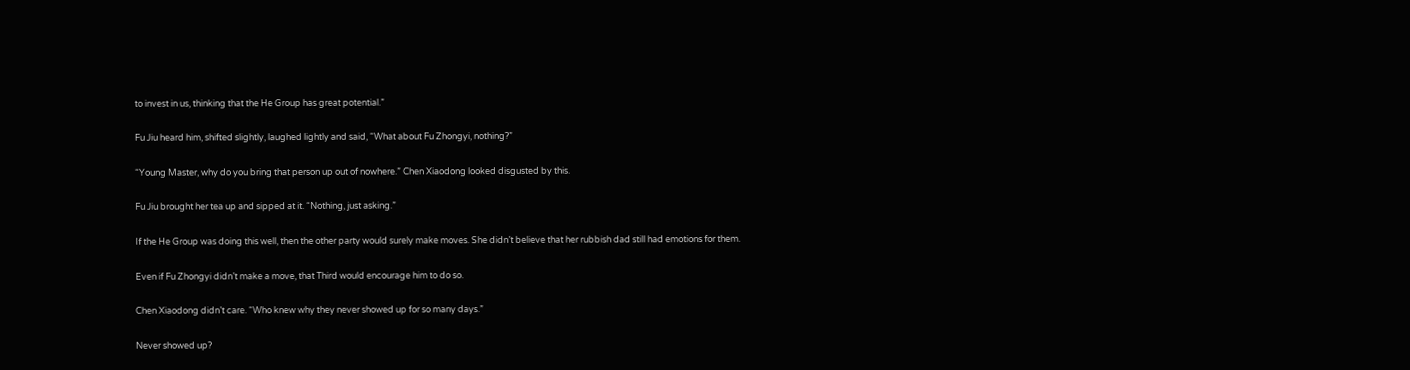to invest in us, thinking that the He Group has great potential.”

Fu Jiu heard him, shifted slightly, laughed lightly and said, “What about Fu Zhongyi, nothing?”

“Young Master, why do you bring that person up out of nowhere.” Chen Xiaodong looked disgusted by this.

Fu Jiu brought her tea up and sipped at it. “Nothing, just asking.”

If the He Group was doing this well, then the other party would surely make moves. She didn’t believe that her rubbish dad still had emotions for them.

Even if Fu Zhongyi didn’t make a move, that Third would encourage him to do so.

Chen Xiaodong didn’t care. “Who knew why they never showed up for so many days.”

Never showed up?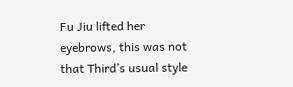Fu Jiu lifted her eyebrows, this was not that Third’s usual style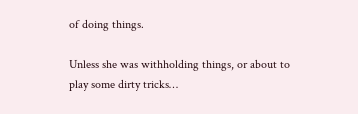of doing things.

Unless she was withholding things, or about to play some dirty tricks…